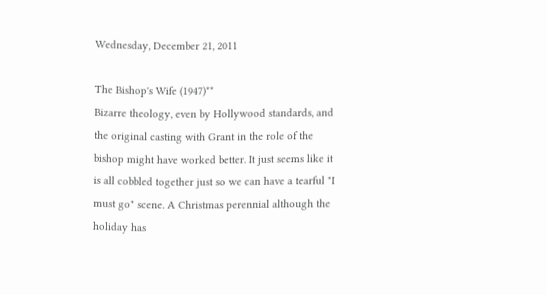Wednesday, December 21, 2011

The Bishop's Wife (1947)**
Bizarre theology, even by Hollywood standards, and the original casting with Grant in the role of the bishop might have worked better. It just seems like it is all cobbled together just so we can have a tearful "I must go" scene. A Christmas perennial although the holiday has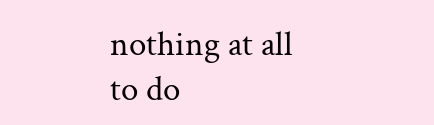nothing at all to do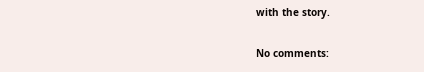with the story.

No comments: